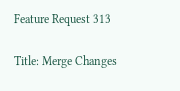Feature Request 313

Title: Merge Changes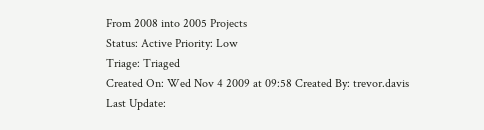From 2008 into 2005 Projects
Status: Active Priority: Low
Triage: Triaged
Created On: Wed Nov 4 2009 at 09:58 Created By: trevor.davis
Last Update: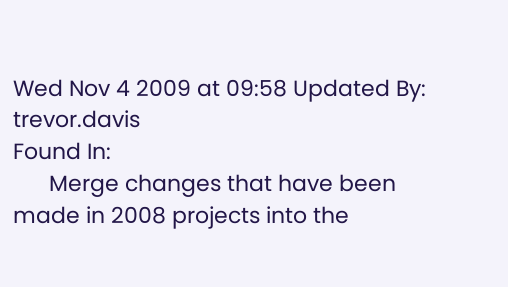Wed Nov 4 2009 at 09:58 Updated By: trevor.davis
Found In:
      Merge changes that have been made in 2008 projects into the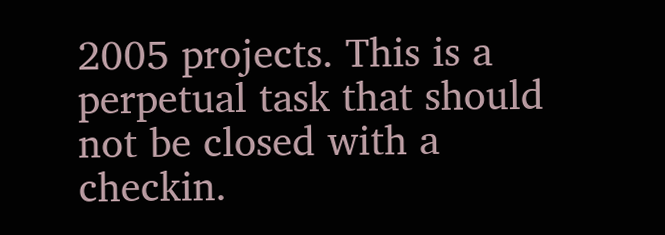2005 projects. This is a perpetual task that should not be closed with a checkin.